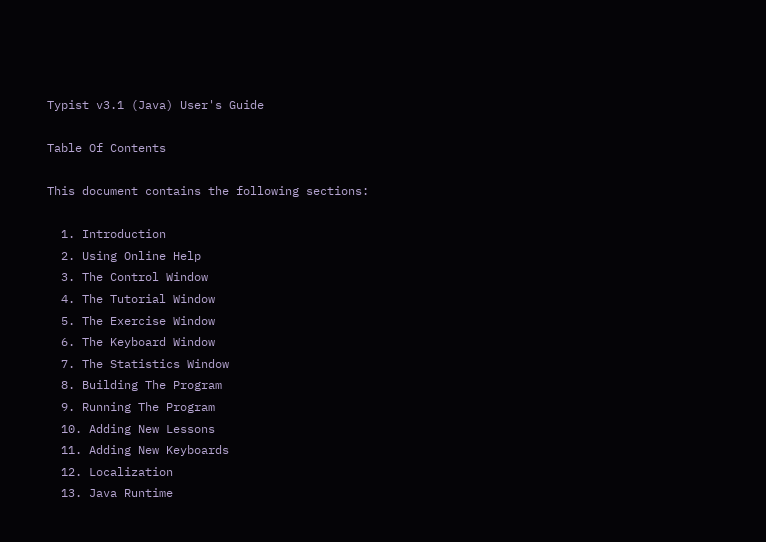Typist v3.1 (Java) User's Guide

Table Of Contents

This document contains the following sections:

  1. Introduction
  2. Using Online Help
  3. The Control Window
  4. The Tutorial Window
  5. The Exercise Window
  6. The Keyboard Window
  7. The Statistics Window
  8. Building The Program
  9. Running The Program
  10. Adding New Lessons
  11. Adding New Keyboards
  12. Localization
  13. Java Runtime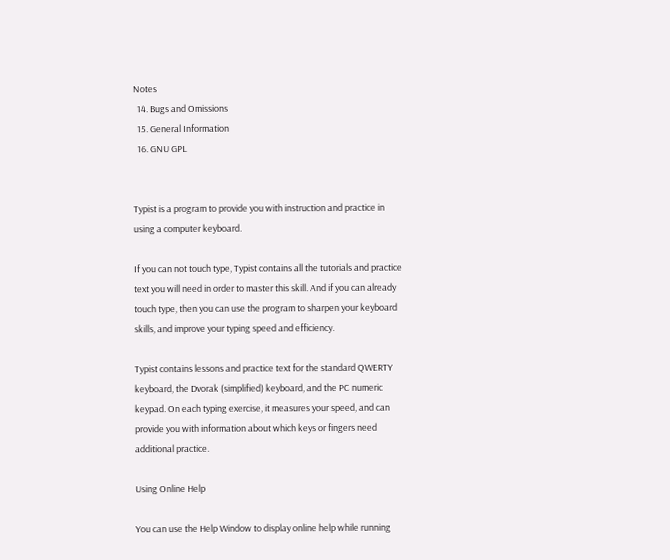Notes
  14. Bugs and Omissions
  15. General Information
  16. GNU GPL


Typist is a program to provide you with instruction and practice in using a computer keyboard.

If you can not touch type, Typist contains all the tutorials and practice text you will need in order to master this skill. And if you can already touch type, then you can use the program to sharpen your keyboard skills, and improve your typing speed and efficiency.

Typist contains lessons and practice text for the standard QWERTY keyboard, the Dvorak (simplified) keyboard, and the PC numeric keypad. On each typing exercise, it measures your speed, and can provide you with information about which keys or fingers need additional practice.

Using Online Help

You can use the Help Window to display online help while running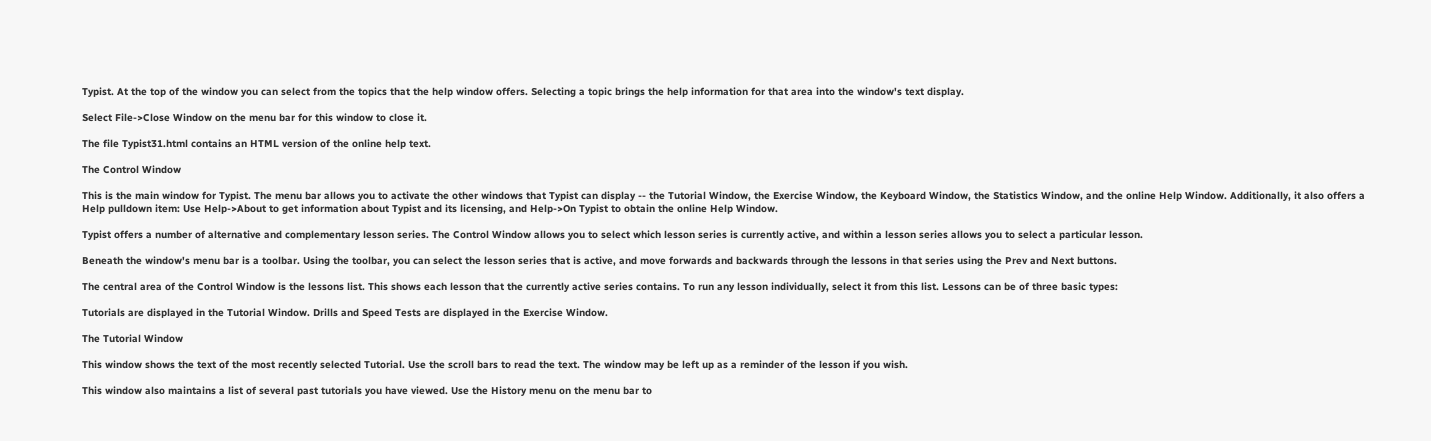Typist. At the top of the window you can select from the topics that the help window offers. Selecting a topic brings the help information for that area into the window's text display.

Select File->Close Window on the menu bar for this window to close it.

The file Typist31.html contains an HTML version of the online help text.

The Control Window

This is the main window for Typist. The menu bar allows you to activate the other windows that Typist can display -- the Tutorial Window, the Exercise Window, the Keyboard Window, the Statistics Window, and the online Help Window. Additionally, it also offers a Help pulldown item: Use Help->About to get information about Typist and its licensing, and Help->On Typist to obtain the online Help Window.

Typist offers a number of alternative and complementary lesson series. The Control Window allows you to select which lesson series is currently active, and within a lesson series allows you to select a particular lesson.

Beneath the window's menu bar is a toolbar. Using the toolbar, you can select the lesson series that is active, and move forwards and backwards through the lessons in that series using the Prev and Next buttons.

The central area of the Control Window is the lessons list. This shows each lesson that the currently active series contains. To run any lesson individually, select it from this list. Lessons can be of three basic types:

Tutorials are displayed in the Tutorial Window. Drills and Speed Tests are displayed in the Exercise Window.

The Tutorial Window

This window shows the text of the most recently selected Tutorial. Use the scroll bars to read the text. The window may be left up as a reminder of the lesson if you wish.

This window also maintains a list of several past tutorials you have viewed. Use the History menu on the menu bar to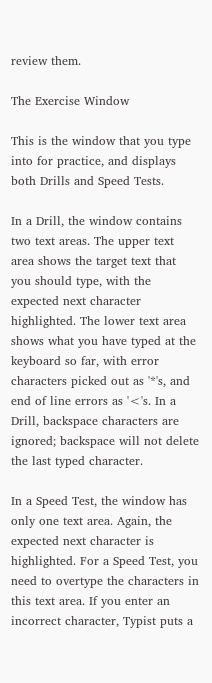review them.

The Exercise Window

This is the window that you type into for practice, and displays both Drills and Speed Tests.

In a Drill, the window contains two text areas. The upper text area shows the target text that you should type, with the expected next character highlighted. The lower text area shows what you have typed at the keyboard so far, with error characters picked out as '*'s, and end of line errors as '<'s. In a Drill, backspace characters are ignored; backspace will not delete the last typed character.

In a Speed Test, the window has only one text area. Again, the expected next character is highlighted. For a Speed Test, you need to overtype the characters in this text area. If you enter an incorrect character, Typist puts a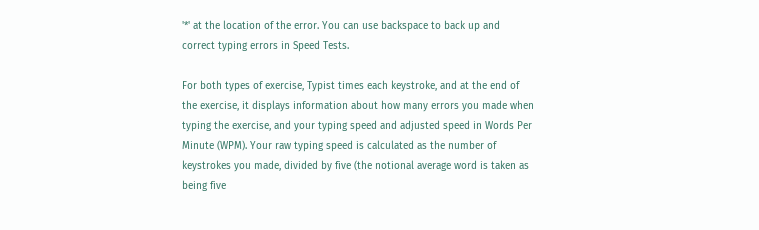'*' at the location of the error. You can use backspace to back up and correct typing errors in Speed Tests.

For both types of exercise, Typist times each keystroke, and at the end of the exercise, it displays information about how many errors you made when typing the exercise, and your typing speed and adjusted speed in Words Per Minute (WPM). Your raw typing speed is calculated as the number of keystrokes you made, divided by five (the notional average word is taken as being five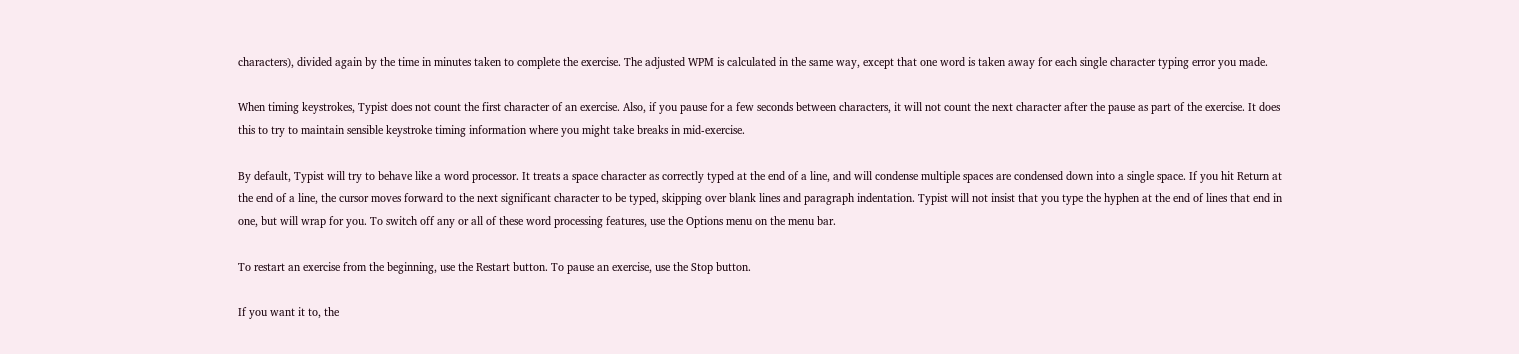characters), divided again by the time in minutes taken to complete the exercise. The adjusted WPM is calculated in the same way, except that one word is taken away for each single character typing error you made.

When timing keystrokes, Typist does not count the first character of an exercise. Also, if you pause for a few seconds between characters, it will not count the next character after the pause as part of the exercise. It does this to try to maintain sensible keystroke timing information where you might take breaks in mid-exercise.

By default, Typist will try to behave like a word processor. It treats a space character as correctly typed at the end of a line, and will condense multiple spaces are condensed down into a single space. If you hit Return at the end of a line, the cursor moves forward to the next significant character to be typed, skipping over blank lines and paragraph indentation. Typist will not insist that you type the hyphen at the end of lines that end in one, but will wrap for you. To switch off any or all of these word processing features, use the Options menu on the menu bar.

To restart an exercise from the beginning, use the Restart button. To pause an exercise, use the Stop button.

If you want it to, the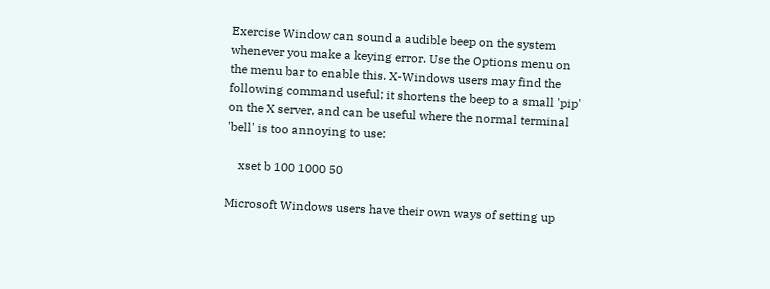Exercise Window can sound a audible beep on the system whenever you make a keying error. Use the Options menu on the menu bar to enable this. X-Windows users may find the following command useful; it shortens the beep to a small 'pip' on the X server, and can be useful where the normal terminal 'bell' is too annoying to use:

    xset b 100 1000 50

Microsoft Windows users have their own ways of setting up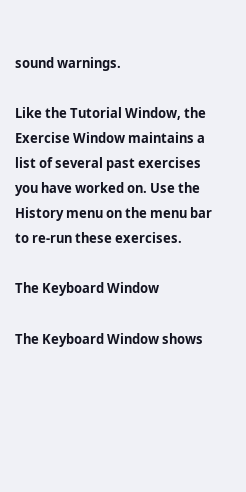sound warnings.

Like the Tutorial Window, the Exercise Window maintains a list of several past exercises you have worked on. Use the History menu on the menu bar to re-run these exercises.

The Keyboard Window

The Keyboard Window shows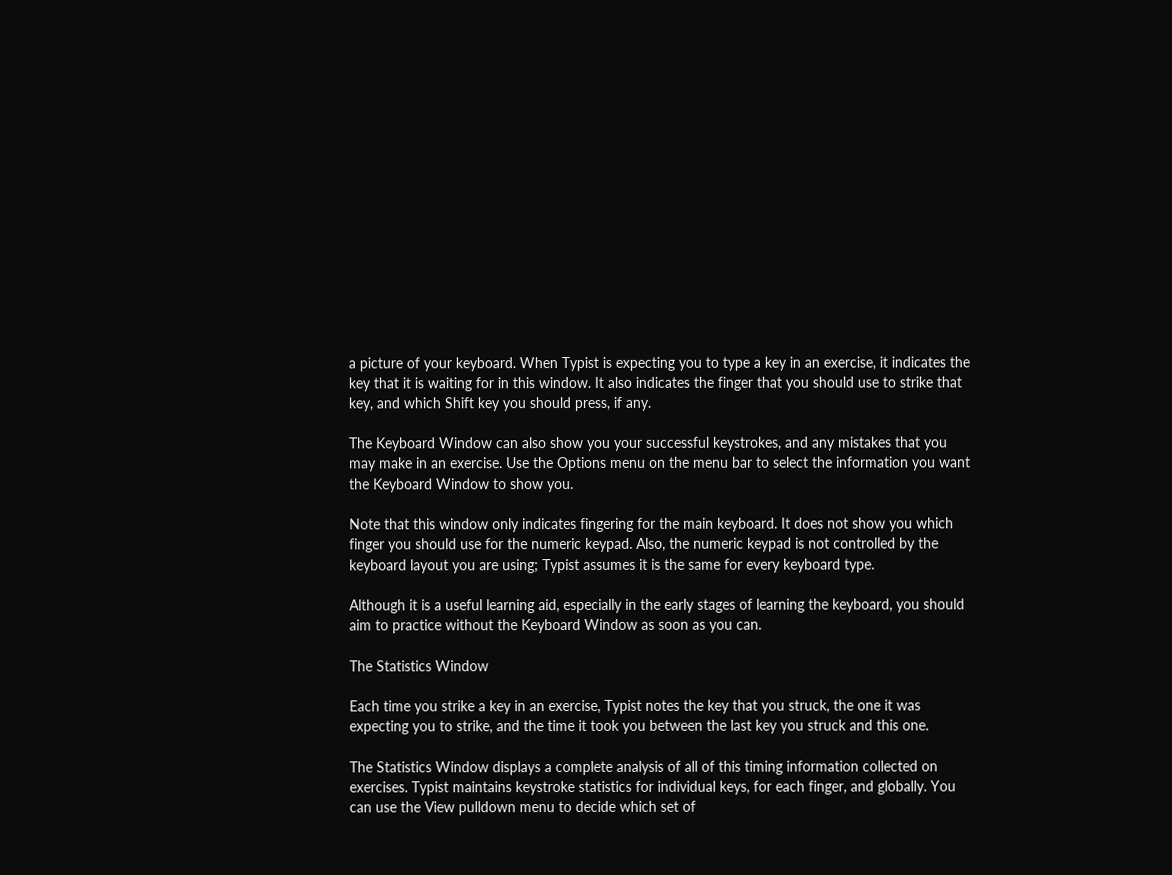a picture of your keyboard. When Typist is expecting you to type a key in an exercise, it indicates the key that it is waiting for in this window. It also indicates the finger that you should use to strike that key, and which Shift key you should press, if any.

The Keyboard Window can also show you your successful keystrokes, and any mistakes that you may make in an exercise. Use the Options menu on the menu bar to select the information you want the Keyboard Window to show you.

Note that this window only indicates fingering for the main keyboard. It does not show you which finger you should use for the numeric keypad. Also, the numeric keypad is not controlled by the keyboard layout you are using; Typist assumes it is the same for every keyboard type.

Although it is a useful learning aid, especially in the early stages of learning the keyboard, you should aim to practice without the Keyboard Window as soon as you can.

The Statistics Window

Each time you strike a key in an exercise, Typist notes the key that you struck, the one it was expecting you to strike, and the time it took you between the last key you struck and this one.

The Statistics Window displays a complete analysis of all of this timing information collected on exercises. Typist maintains keystroke statistics for individual keys, for each finger, and globally. You can use the View pulldown menu to decide which set of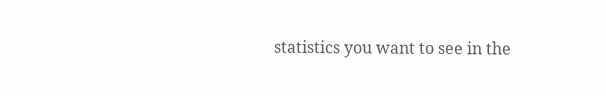statistics you want to see in the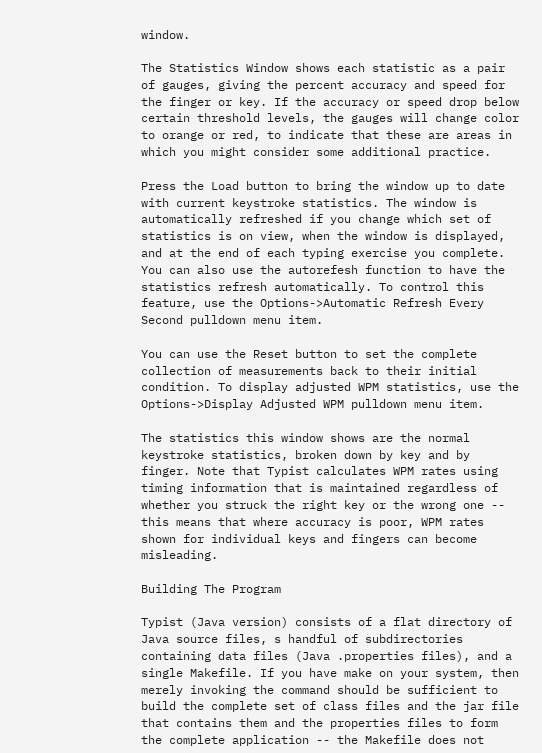window.

The Statistics Window shows each statistic as a pair of gauges, giving the percent accuracy and speed for the finger or key. If the accuracy or speed drop below certain threshold levels, the gauges will change color to orange or red, to indicate that these are areas in which you might consider some additional practice.

Press the Load button to bring the window up to date with current keystroke statistics. The window is automatically refreshed if you change which set of statistics is on view, when the window is displayed, and at the end of each typing exercise you complete. You can also use the autorefesh function to have the statistics refresh automatically. To control this feature, use the Options->Automatic Refresh Every Second pulldown menu item.

You can use the Reset button to set the complete collection of measurements back to their initial condition. To display adjusted WPM statistics, use the Options->Display Adjusted WPM pulldown menu item.

The statistics this window shows are the normal keystroke statistics, broken down by key and by finger. Note that Typist calculates WPM rates using timing information that is maintained regardless of whether you struck the right key or the wrong one -- this means that where accuracy is poor, WPM rates shown for individual keys and fingers can become misleading.

Building The Program

Typist (Java version) consists of a flat directory of Java source files, s handful of subdirectories containing data files (Java .properties files), and a single Makefile. If you have make on your system, then merely invoking the command should be sufficient to build the complete set of class files and the jar file that contains them and the properties files to form the complete application -- the Makefile does not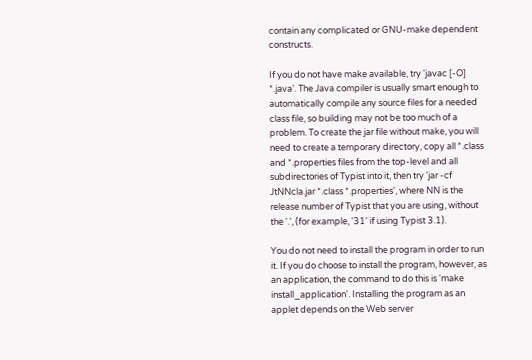contain any complicated or GNU-make dependent constructs.

If you do not have make available, try 'javac [-O] *.java'. The Java compiler is usually smart enough to automatically compile any source files for a needed class file, so building may not be too much of a problem. To create the jar file without make, you will need to create a temporary directory, copy all *.class and *.properties files from the top-level and all subdirectories of Typist into it, then try 'jar -cf JtNNcla.jar *.class *.properties', where NN is the release number of Typist that you are using, without the '.', (for example, '31' if using Typist 3.1).

You do not need to install the program in order to run it. If you do choose to install the program, however, as an application, the command to do this is 'make install_application'. Installing the program as an applet depends on the Web server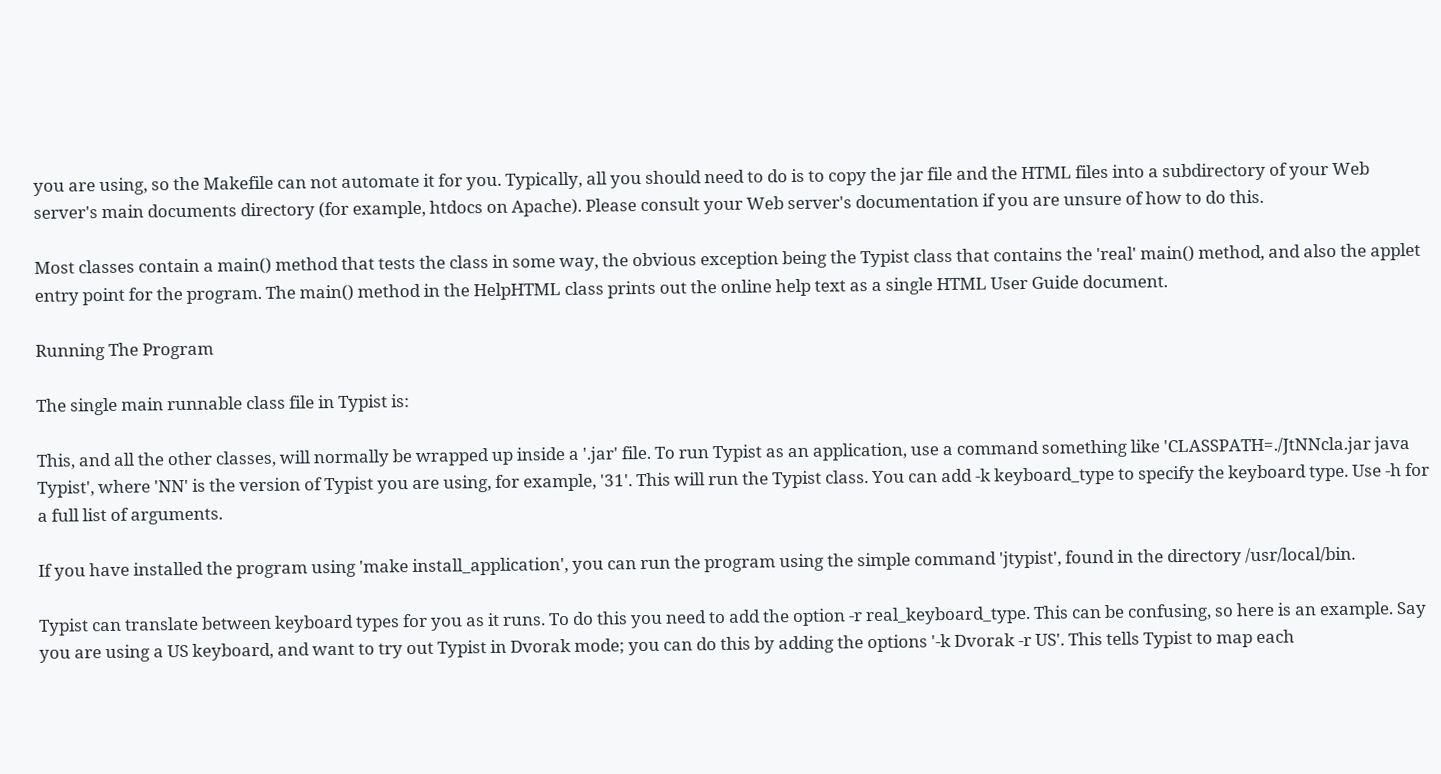you are using, so the Makefile can not automate it for you. Typically, all you should need to do is to copy the jar file and the HTML files into a subdirectory of your Web server's main documents directory (for example, htdocs on Apache). Please consult your Web server's documentation if you are unsure of how to do this.

Most classes contain a main() method that tests the class in some way, the obvious exception being the Typist class that contains the 'real' main() method, and also the applet entry point for the program. The main() method in the HelpHTML class prints out the online help text as a single HTML User Guide document.

Running The Program

The single main runnable class file in Typist is:

This, and all the other classes, will normally be wrapped up inside a '.jar' file. To run Typist as an application, use a command something like 'CLASSPATH=./JtNNcla.jar java Typist', where 'NN' is the version of Typist you are using, for example, '31'. This will run the Typist class. You can add -k keyboard_type to specify the keyboard type. Use -h for a full list of arguments.

If you have installed the program using 'make install_application', you can run the program using the simple command 'jtypist', found in the directory /usr/local/bin.

Typist can translate between keyboard types for you as it runs. To do this you need to add the option -r real_keyboard_type. This can be confusing, so here is an example. Say you are using a US keyboard, and want to try out Typist in Dvorak mode; you can do this by adding the options '-k Dvorak -r US'. This tells Typist to map each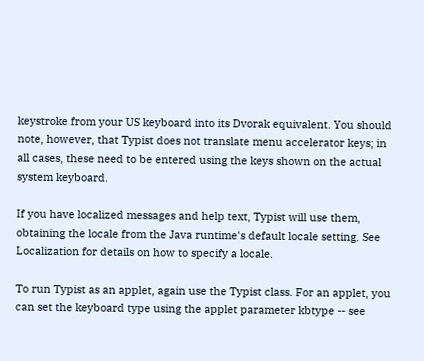keystroke from your US keyboard into its Dvorak equivalent. You should note, however, that Typist does not translate menu accelerator keys; in all cases, these need to be entered using the keys shown on the actual system keyboard.

If you have localized messages and help text, Typist will use them, obtaining the locale from the Java runtime's default locale setting. See Localization for details on how to specify a locale.

To run Typist as an applet, again use the Typist class. For an applet, you can set the keyboard type using the applet parameter kbtype -- see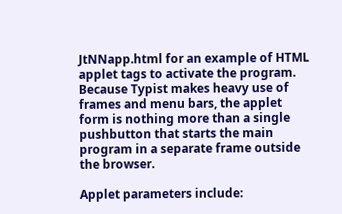JtNNapp.html for an example of HTML applet tags to activate the program. Because Typist makes heavy use of frames and menu bars, the applet form is nothing more than a single pushbutton that starts the main program in a separate frame outside the browser.

Applet parameters include: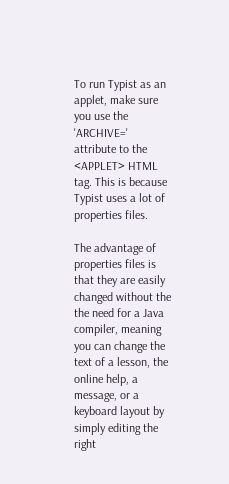To run Typist as an applet, make sure you use the 'ARCHIVE=' attribute to the <APPLET> HTML tag. This is because Typist uses a lot of properties files.

The advantage of properties files is that they are easily changed without the the need for a Java compiler, meaning you can change the text of a lesson, the online help, a message, or a keyboard layout by simply editing the right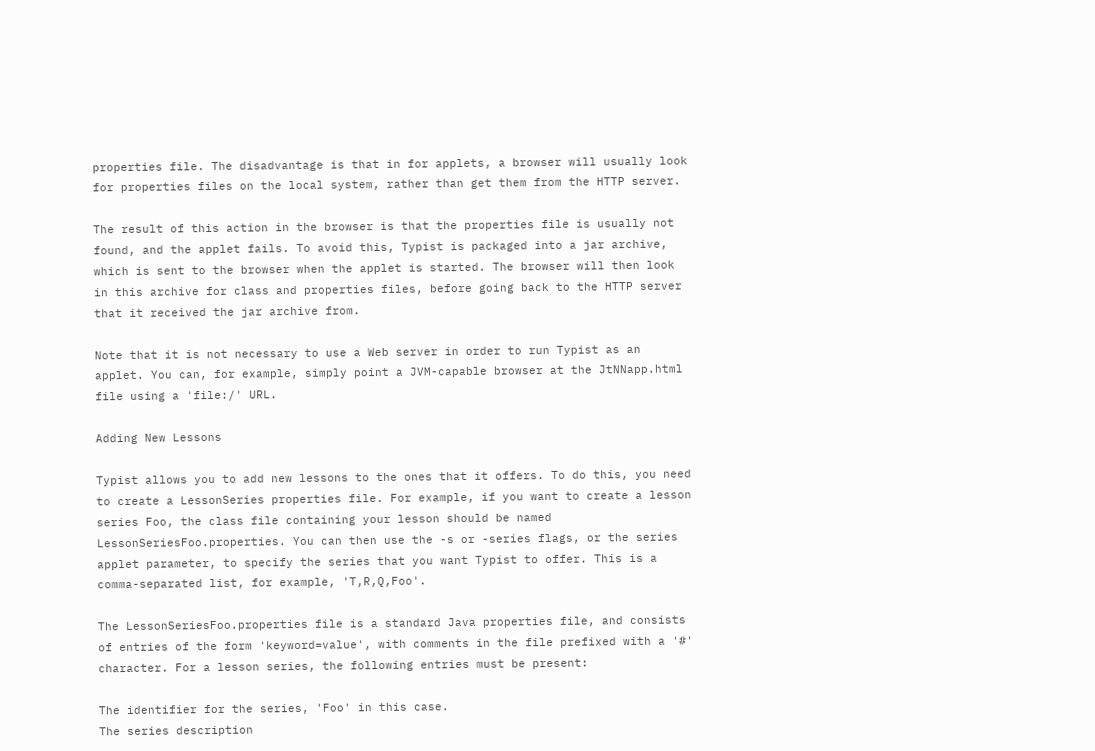properties file. The disadvantage is that in for applets, a browser will usually look for properties files on the local system, rather than get them from the HTTP server.

The result of this action in the browser is that the properties file is usually not found, and the applet fails. To avoid this, Typist is packaged into a jar archive, which is sent to the browser when the applet is started. The browser will then look in this archive for class and properties files, before going back to the HTTP server that it received the jar archive from.

Note that it is not necessary to use a Web server in order to run Typist as an applet. You can, for example, simply point a JVM-capable browser at the JtNNapp.html file using a 'file:/' URL.

Adding New Lessons

Typist allows you to add new lessons to the ones that it offers. To do this, you need to create a LessonSeries properties file. For example, if you want to create a lesson series Foo, the class file containing your lesson should be named LessonSeriesFoo.properties. You can then use the -s or -series flags, or the series applet parameter, to specify the series that you want Typist to offer. This is a comma-separated list, for example, 'T,R,Q,Foo'.

The LessonSeriesFoo.properties file is a standard Java properties file, and consists of entries of the form 'keyword=value', with comments in the file prefixed with a '#' character. For a lesson series, the following entries must be present:

The identifier for the series, 'Foo' in this case.
The series description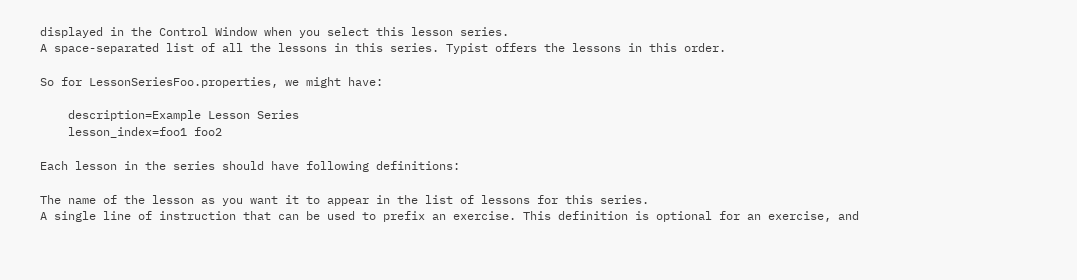displayed in the Control Window when you select this lesson series.
A space-separated list of all the lessons in this series. Typist offers the lessons in this order.

So for LessonSeriesFoo.properties, we might have:

    description=Example Lesson Series
    lesson_index=foo1 foo2

Each lesson in the series should have following definitions:

The name of the lesson as you want it to appear in the list of lessons for this series.
A single line of instruction that can be used to prefix an exercise. This definition is optional for an exercise, and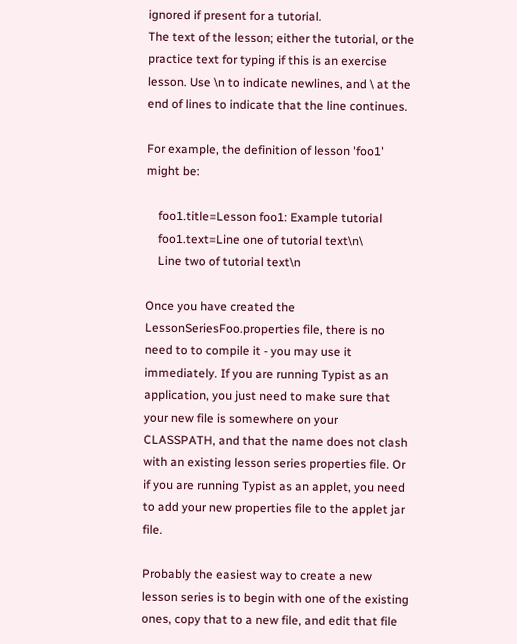ignored if present for a tutorial.
The text of the lesson; either the tutorial, or the practice text for typing if this is an exercise lesson. Use \n to indicate newlines, and \ at the end of lines to indicate that the line continues.

For example, the definition of lesson 'foo1' might be:

    foo1.title=Lesson foo1: Example tutorial
    foo1.text=Line one of tutorial text\n\
    Line two of tutorial text\n

Once you have created the LessonSeriesFoo.properties file, there is no need to to compile it - you may use it immediately. If you are running Typist as an application, you just need to make sure that your new file is somewhere on your CLASSPATH, and that the name does not clash with an existing lesson series properties file. Or if you are running Typist as an applet, you need to add your new properties file to the applet jar file.

Probably the easiest way to create a new lesson series is to begin with one of the existing ones, copy that to a new file, and edit that file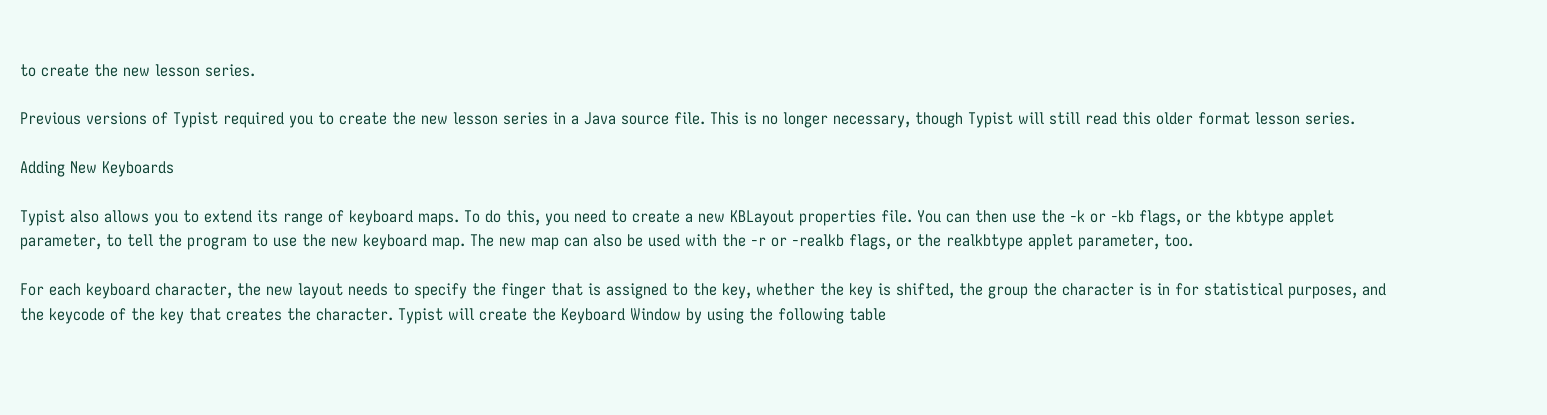to create the new lesson series.

Previous versions of Typist required you to create the new lesson series in a Java source file. This is no longer necessary, though Typist will still read this older format lesson series.

Adding New Keyboards

Typist also allows you to extend its range of keyboard maps. To do this, you need to create a new KBLayout properties file. You can then use the -k or -kb flags, or the kbtype applet parameter, to tell the program to use the new keyboard map. The new map can also be used with the -r or -realkb flags, or the realkbtype applet parameter, too.

For each keyboard character, the new layout needs to specify the finger that is assigned to the key, whether the key is shifted, the group the character is in for statistical purposes, and the keycode of the key that creates the character. Typist will create the Keyboard Window by using the following table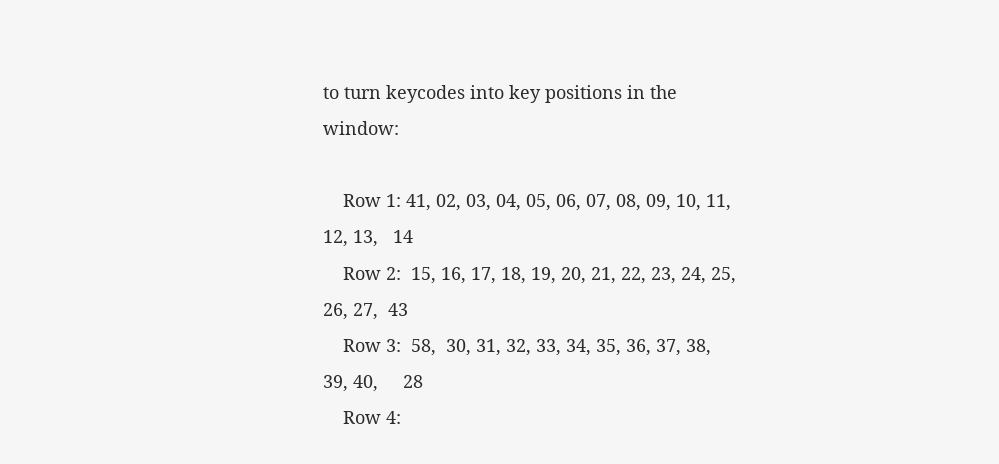to turn keycodes into key positions in the window:

    Row 1: 41, 02, 03, 04, 05, 06, 07, 08, 09, 10, 11, 12, 13,   14
    Row 2:  15, 16, 17, 18, 19, 20, 21, 22, 23, 24, 25, 26, 27,  43
    Row 3:  58,  30, 31, 32, 33, 34, 35, 36, 37, 38, 39, 40,     28
    Row 4: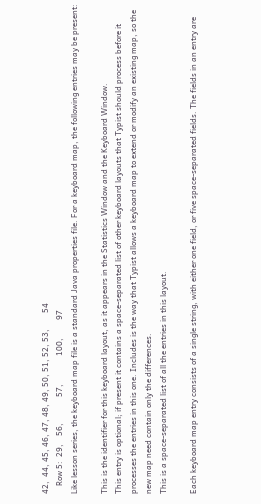42,  44, 45, 46, 47, 48, 49, 50, 51, 52, 53,        54
    Row 5:  29,    56,             57,              100,         97
Like lesson series, the keyboard map file is a standard Java properties file. For a keyboard map, the following entries may be present:

This is the identifier for this keyboard layout, as it appears in the Statistics Window and the Keyboard Window.
This entry is optional; if present it contains a space-separated list of other keyboard layouts that Typist should process before it processes the entries in this one. Includes is the way that Typist allows a keyboard map to extend or modify an existing map, so the new map need contain only the differences.
This is a space-separated list of all the entries in this layout.

Each keyboard map entry consists of a single string, with either one field, or five space-separated fields. The fields in an entry are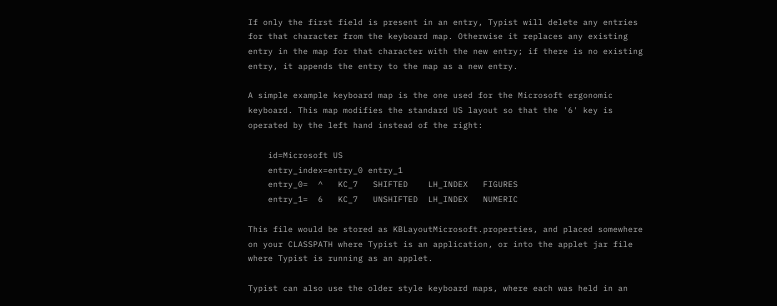If only the first field is present in an entry, Typist will delete any entries for that character from the keyboard map. Otherwise it replaces any existing entry in the map for that character with the new entry; if there is no existing entry, it appends the entry to the map as a new entry.

A simple example keyboard map is the one used for the Microsoft ergonomic keyboard. This map modifies the standard US layout so that the '6' key is operated by the left hand instead of the right:

    id=Microsoft US
    entry_index=entry_0 entry_1
    entry_0=  ^   KC_7   SHIFTED    LH_INDEX   FIGURES
    entry_1=  6   KC_7   UNSHIFTED  LH_INDEX   NUMERIC

This file would be stored as KBLayoutMicrosoft.properties, and placed somewhere on your CLASSPATH where Typist is an application, or into the applet jar file where Typist is running as an applet.

Typist can also use the older style keyboard maps, where each was held in an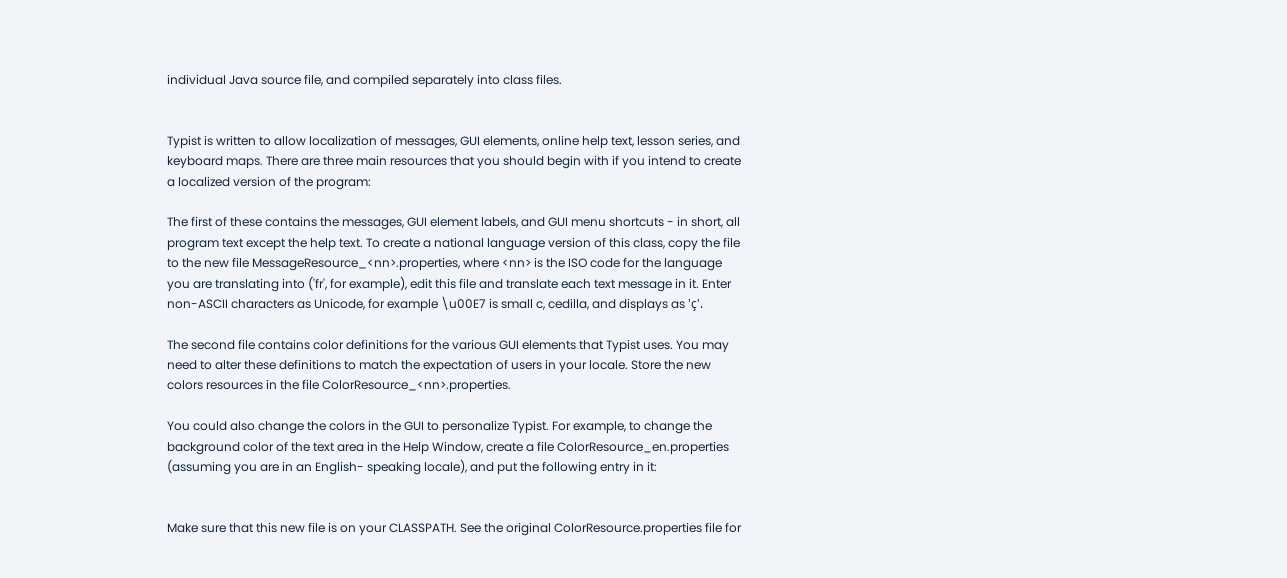individual Java source file, and compiled separately into class files.


Typist is written to allow localization of messages, GUI elements, online help text, lesson series, and keyboard maps. There are three main resources that you should begin with if you intend to create a localized version of the program:

The first of these contains the messages, GUI element labels, and GUI menu shortcuts - in short, all program text except the help text. To create a national language version of this class, copy the file to the new file MessageResource_<nn>.properties, where <nn> is the ISO code for the language you are translating into ('fr', for example), edit this file and translate each text message in it. Enter non-ASCII characters as Unicode, for example \u00E7 is small c, cedilla, and displays as 'ç'.

The second file contains color definitions for the various GUI elements that Typist uses. You may need to alter these definitions to match the expectation of users in your locale. Store the new colors resources in the file ColorResource_<nn>.properties.

You could also change the colors in the GUI to personalize Typist. For example, to change the background color of the text area in the Help Window, create a file ColorResource_en.properties (assuming you are in an English- speaking locale), and put the following entry in it:


Make sure that this new file is on your CLASSPATH. See the original ColorResource.properties file for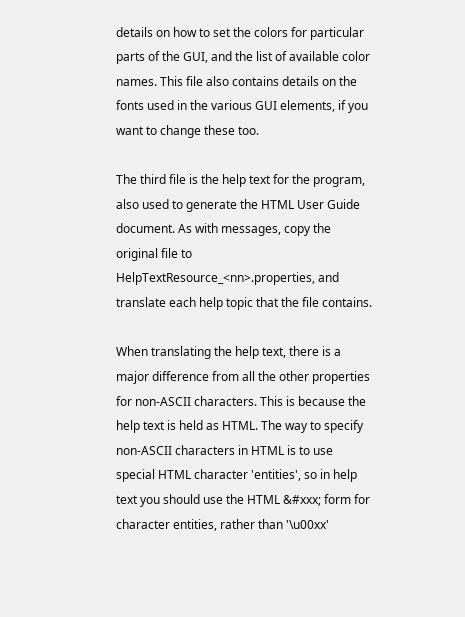details on how to set the colors for particular parts of the GUI, and the list of available color names. This file also contains details on the fonts used in the various GUI elements, if you want to change these too.

The third file is the help text for the program, also used to generate the HTML User Guide document. As with messages, copy the original file to HelpTextResource_<nn>.properties, and translate each help topic that the file contains.

When translating the help text, there is a major difference from all the other properties for non-ASCII characters. This is because the help text is held as HTML. The way to specify non-ASCII characters in HTML is to use special HTML character 'entities', so in help text you should use the HTML &#xxx; form for character entities, rather than '\u00xx'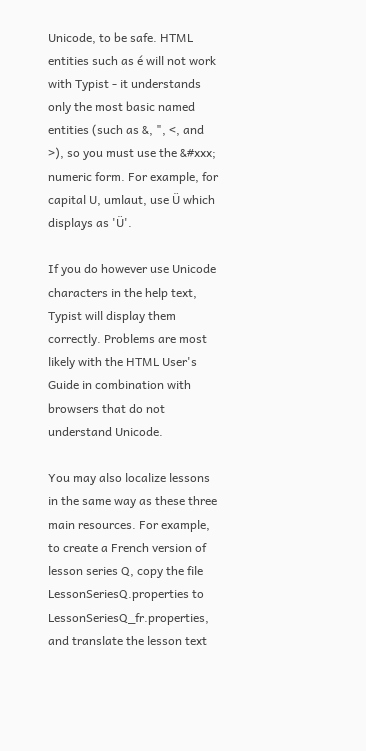Unicode, to be safe. HTML entities such as é will not work with Typist - it understands only the most basic named entities (such as &, ", <, and >), so you must use the &#xxx; numeric form. For example, for capital U, umlaut, use Ü which displays as 'Ü'.

If you do however use Unicode characters in the help text, Typist will display them correctly. Problems are most likely with the HTML User's Guide in combination with browsers that do not understand Unicode.

You may also localize lessons in the same way as these three main resources. For example, to create a French version of lesson series Q, copy the file LessonSeriesQ.properties to LessonSeriesQ_fr.properties, and translate the lesson text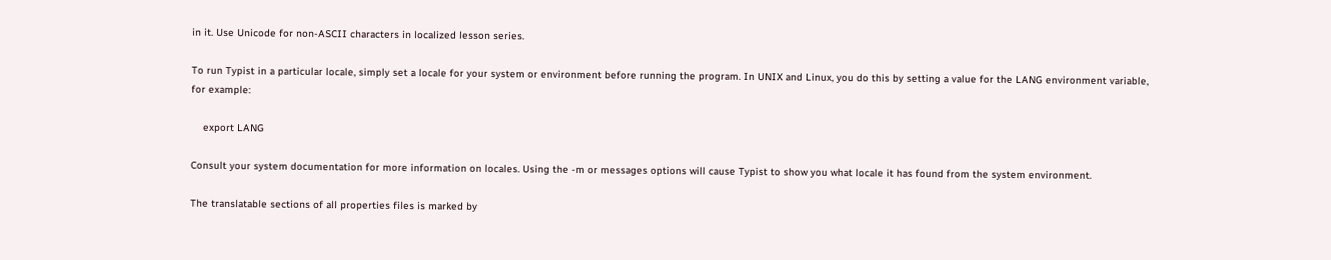in it. Use Unicode for non-ASCII characters in localized lesson series.

To run Typist in a particular locale, simply set a locale for your system or environment before running the program. In UNIX and Linux, you do this by setting a value for the LANG environment variable, for example:

    export LANG

Consult your system documentation for more information on locales. Using the -m or messages options will cause Typist to show you what locale it has found from the system environment.

The translatable sections of all properties files is marked by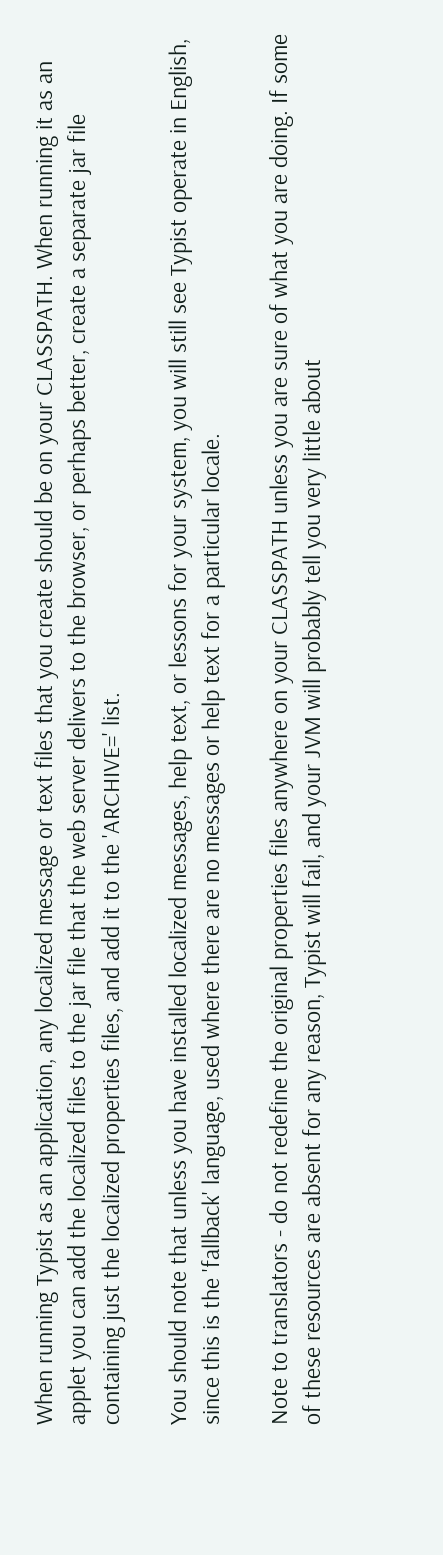When running Typist as an application, any localized message or text files that you create should be on your CLASSPATH. When running it as an applet you can add the localized files to the jar file that the web server delivers to the browser, or perhaps better, create a separate jar file containing just the localized properties files, and add it to the 'ARCHIVE=' list.

You should note that unless you have installed localized messages, help text, or lessons for your system, you will still see Typist operate in English, since this is the 'fallback' language, used where there are no messages or help text for a particular locale.

Note to translators - do not redefine the original properties files anywhere on your CLASSPATH unless you are sure of what you are doing. If some of these resources are absent for any reason, Typist will fail, and your JVM will probably tell you very little about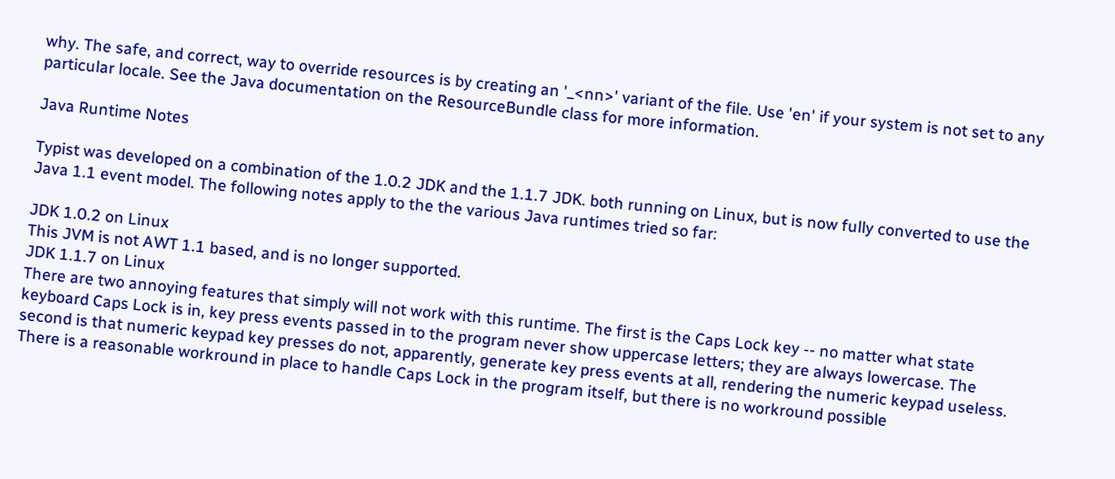why. The safe, and correct, way to override resources is by creating an '_<nn>' variant of the file. Use 'en' if your system is not set to any particular locale. See the Java documentation on the ResourceBundle class for more information.

Java Runtime Notes

Typist was developed on a combination of the 1.0.2 JDK and the 1.1.7 JDK. both running on Linux, but is now fully converted to use the Java 1.1 event model. The following notes apply to the the various Java runtimes tried so far:

JDK 1.0.2 on Linux
This JVM is not AWT 1.1 based, and is no longer supported.
JDK 1.1.7 on Linux
There are two annoying features that simply will not work with this runtime. The first is the Caps Lock key -- no matter what state keyboard Caps Lock is in, key press events passed in to the program never show uppercase letters; they are always lowercase. The second is that numeric keypad key presses do not, apparently, generate key press events at all, rendering the numeric keypad useless. There is a reasonable workround in place to handle Caps Lock in the program itself, but there is no workround possible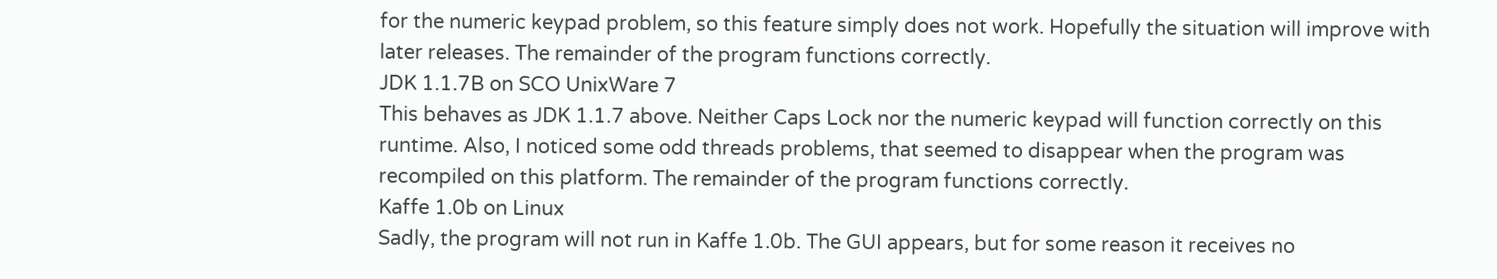for the numeric keypad problem, so this feature simply does not work. Hopefully the situation will improve with later releases. The remainder of the program functions correctly.
JDK 1.1.7B on SCO UnixWare 7
This behaves as JDK 1.1.7 above. Neither Caps Lock nor the numeric keypad will function correctly on this runtime. Also, I noticed some odd threads problems, that seemed to disappear when the program was recompiled on this platform. The remainder of the program functions correctly.
Kaffe 1.0b on Linux
Sadly, the program will not run in Kaffe 1.0b. The GUI appears, but for some reason it receives no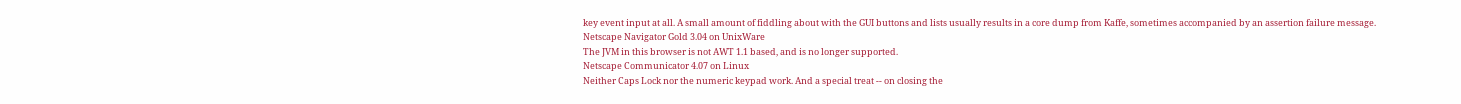key event input at all. A small amount of fiddling about with the GUI buttons and lists usually results in a core dump from Kaffe, sometimes accompanied by an assertion failure message.
Netscape Navigator Gold 3.04 on UnixWare
The JVM in this browser is not AWT 1.1 based, and is no longer supported.
Netscape Communicator 4.07 on Linux
Neither Caps Lock nor the numeric keypad work. And a special treat -- on closing the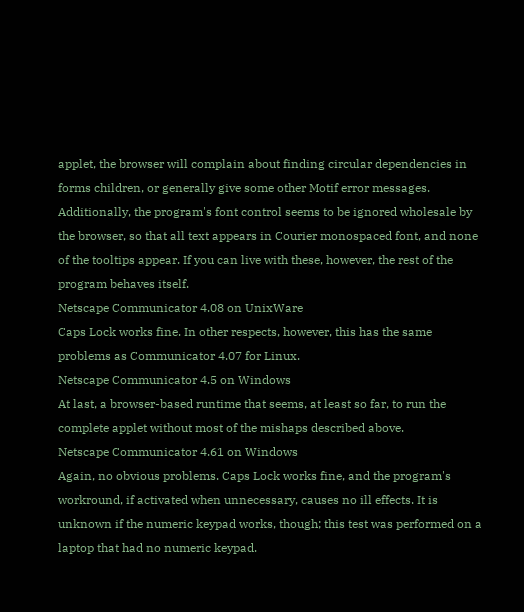applet, the browser will complain about finding circular dependencies in forms children, or generally give some other Motif error messages. Additionally, the program's font control seems to be ignored wholesale by the browser, so that all text appears in Courier monospaced font, and none of the tooltips appear. If you can live with these, however, the rest of the program behaves itself.
Netscape Communicator 4.08 on UnixWare
Caps Lock works fine. In other respects, however, this has the same problems as Communicator 4.07 for Linux.
Netscape Communicator 4.5 on Windows
At last, a browser-based runtime that seems, at least so far, to run the complete applet without most of the mishaps described above.
Netscape Communicator 4.61 on Windows
Again, no obvious problems. Caps Lock works fine, and the program's workround, if activated when unnecessary, causes no ill effects. It is unknown if the numeric keypad works, though; this test was performed on a laptop that had no numeric keypad.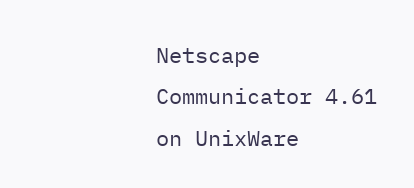Netscape Communicator 4.61 on UnixWare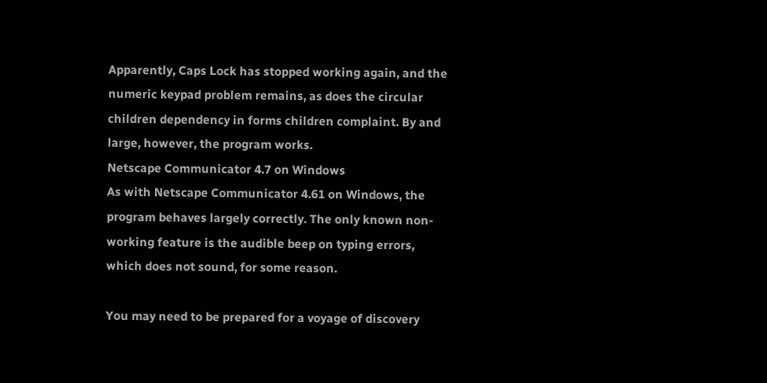Apparently, Caps Lock has stopped working again, and the numeric keypad problem remains, as does the circular children dependency in forms children complaint. By and large, however, the program works.
Netscape Communicator 4.7 on Windows
As with Netscape Communicator 4.61 on Windows, the program behaves largely correctly. The only known non-working feature is the audible beep on typing errors, which does not sound, for some reason.

You may need to be prepared for a voyage of discovery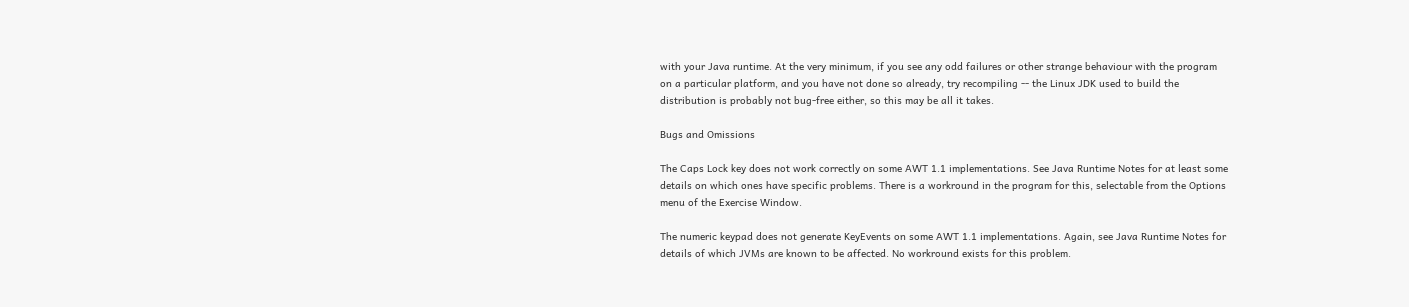with your Java runtime. At the very minimum, if you see any odd failures or other strange behaviour with the program on a particular platform, and you have not done so already, try recompiling -- the Linux JDK used to build the distribution is probably not bug-free either, so this may be all it takes.

Bugs and Omissions

The Caps Lock key does not work correctly on some AWT 1.1 implementations. See Java Runtime Notes for at least some details on which ones have specific problems. There is a workround in the program for this, selectable from the Options menu of the Exercise Window.

The numeric keypad does not generate KeyEvents on some AWT 1.1 implementations. Again, see Java Runtime Notes for details of which JVMs are known to be affected. No workround exists for this problem.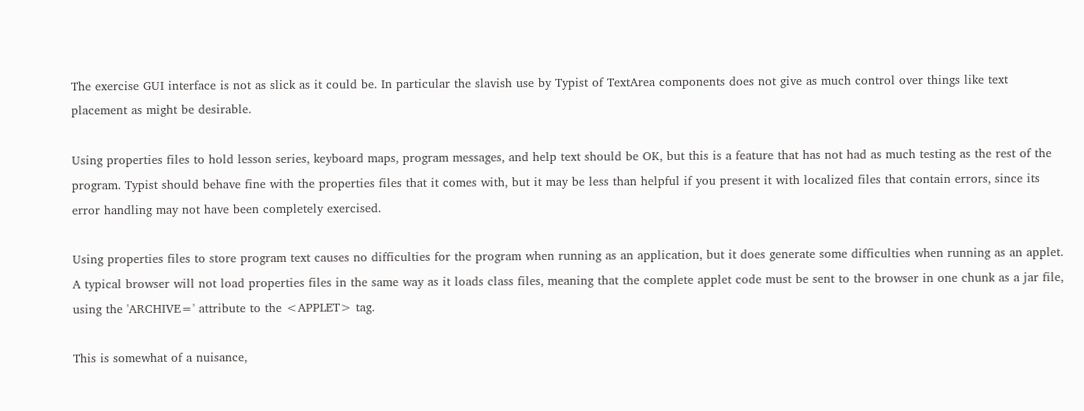The exercise GUI interface is not as slick as it could be. In particular the slavish use by Typist of TextArea components does not give as much control over things like text placement as might be desirable.

Using properties files to hold lesson series, keyboard maps, program messages, and help text should be OK, but this is a feature that has not had as much testing as the rest of the program. Typist should behave fine with the properties files that it comes with, but it may be less than helpful if you present it with localized files that contain errors, since its error handling may not have been completely exercised.

Using properties files to store program text causes no difficulties for the program when running as an application, but it does generate some difficulties when running as an applet. A typical browser will not load properties files in the same way as it loads class files, meaning that the complete applet code must be sent to the browser in one chunk as a jar file, using the 'ARCHIVE=' attribute to the <APPLET> tag.

This is somewhat of a nuisance,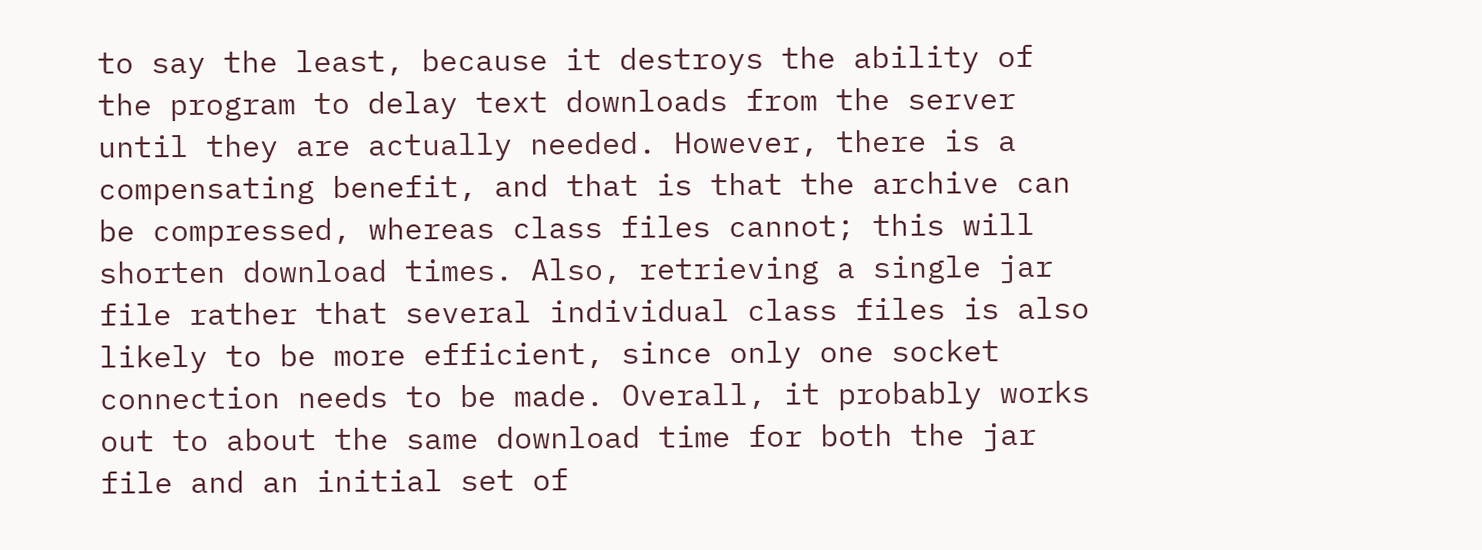to say the least, because it destroys the ability of the program to delay text downloads from the server until they are actually needed. However, there is a compensating benefit, and that is that the archive can be compressed, whereas class files cannot; this will shorten download times. Also, retrieving a single jar file rather that several individual class files is also likely to be more efficient, since only one socket connection needs to be made. Overall, it probably works out to about the same download time for both the jar file and an initial set of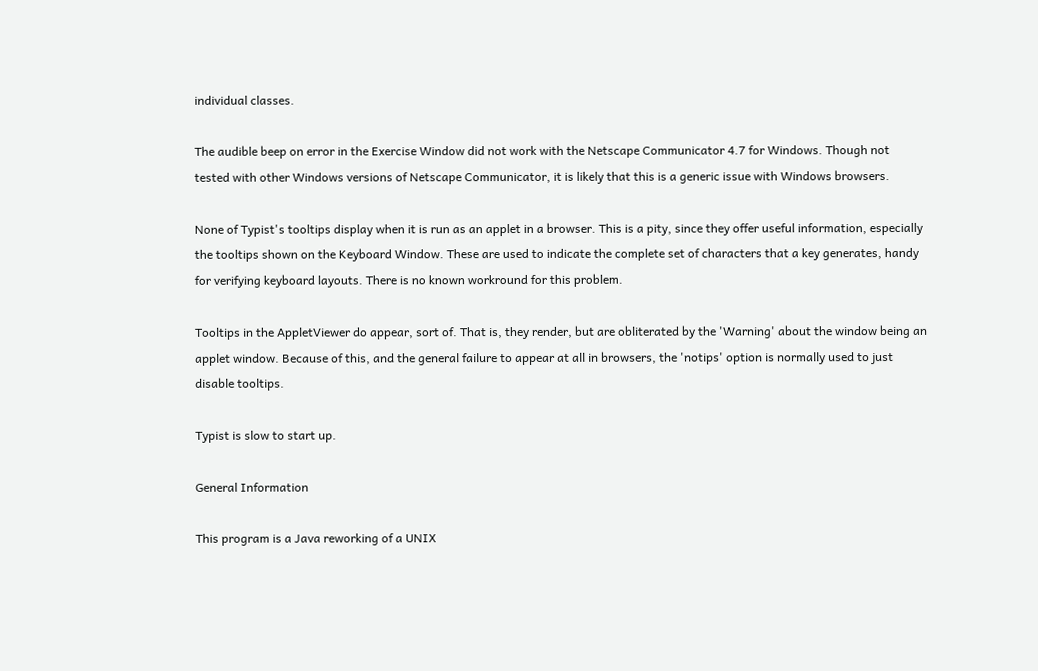individual classes.

The audible beep on error in the Exercise Window did not work with the Netscape Communicator 4.7 for Windows. Though not tested with other Windows versions of Netscape Communicator, it is likely that this is a generic issue with Windows browsers.

None of Typist's tooltips display when it is run as an applet in a browser. This is a pity, since they offer useful information, especially the tooltips shown on the Keyboard Window. These are used to indicate the complete set of characters that a key generates, handy for verifying keyboard layouts. There is no known workround for this problem.

Tooltips in the AppletViewer do appear, sort of. That is, they render, but are obliterated by the 'Warning' about the window being an applet window. Because of this, and the general failure to appear at all in browsers, the 'notips' option is normally used to just disable tooltips.

Typist is slow to start up.

General Information

This program is a Java reworking of a UNIX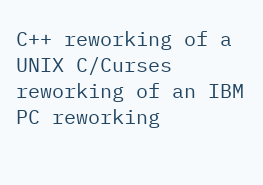C++ reworking of a UNIX C/Curses reworking of an IBM PC reworking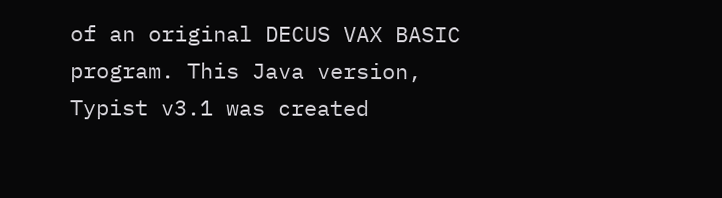of an original DECUS VAX BASIC program. This Java version, Typist v3.1 was created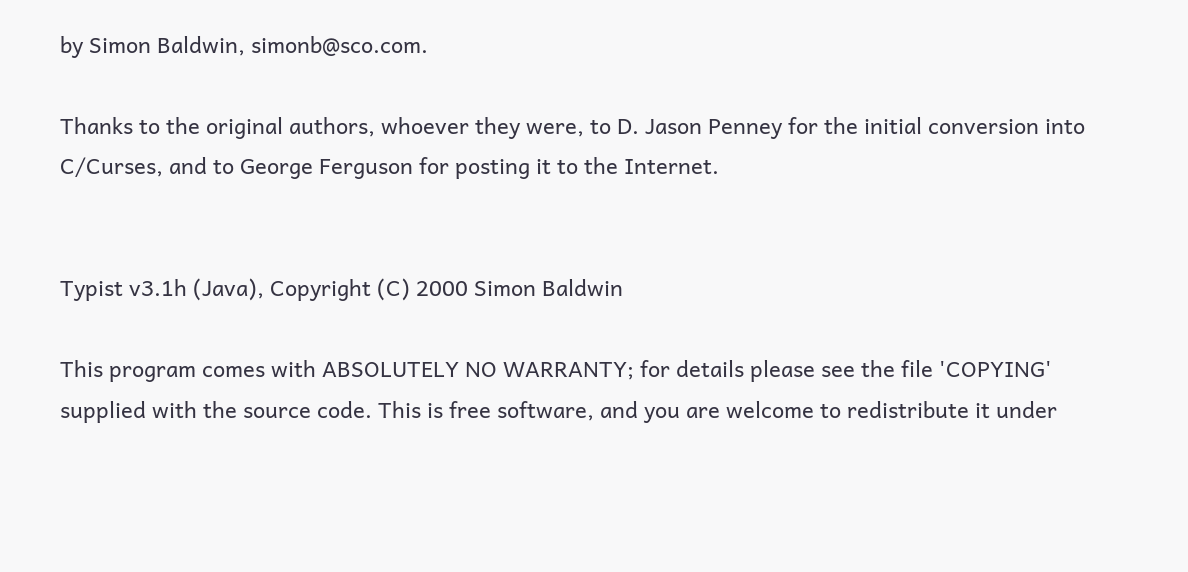by Simon Baldwin, simonb@sco.com.

Thanks to the original authors, whoever they were, to D. Jason Penney for the initial conversion into C/Curses, and to George Ferguson for posting it to the Internet.


Typist v3.1h (Java), Copyright (C) 2000 Simon Baldwin

This program comes with ABSOLUTELY NO WARRANTY; for details please see the file 'COPYING' supplied with the source code. This is free software, and you are welcome to redistribute it under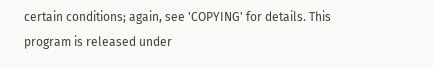certain conditions; again, see 'COPYING' for details. This program is released under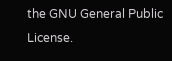the GNU General Public License.